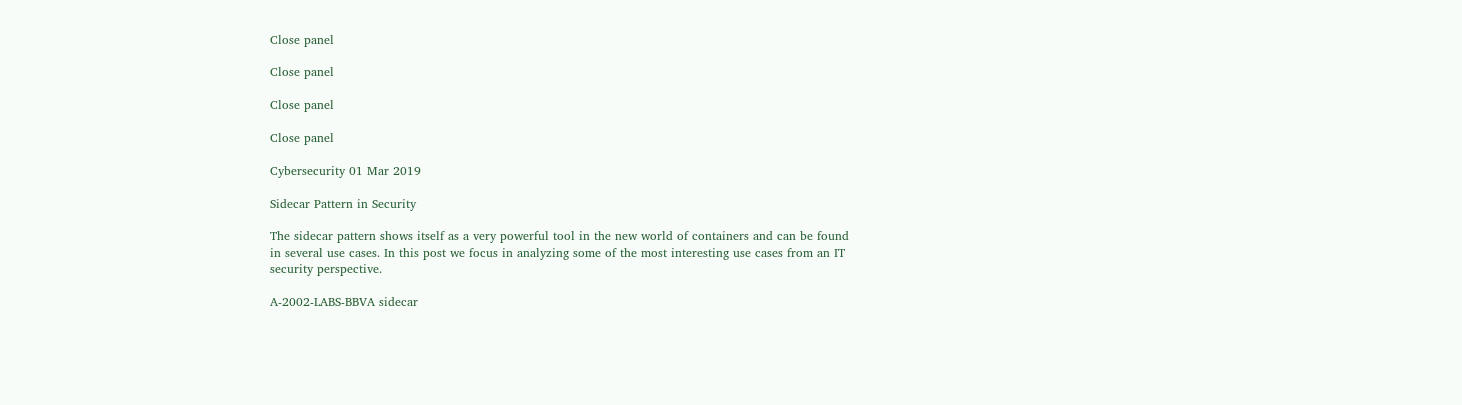Close panel

Close panel

Close panel

Close panel

Cybersecurity 01 Mar 2019

Sidecar Pattern in Security

The sidecar pattern shows itself as a very powerful tool in the new world of containers and can be found in several use cases. In this post we focus in analyzing some of the most interesting use cases from an IT security perspective.

A-2002-LABS-BBVA sidecar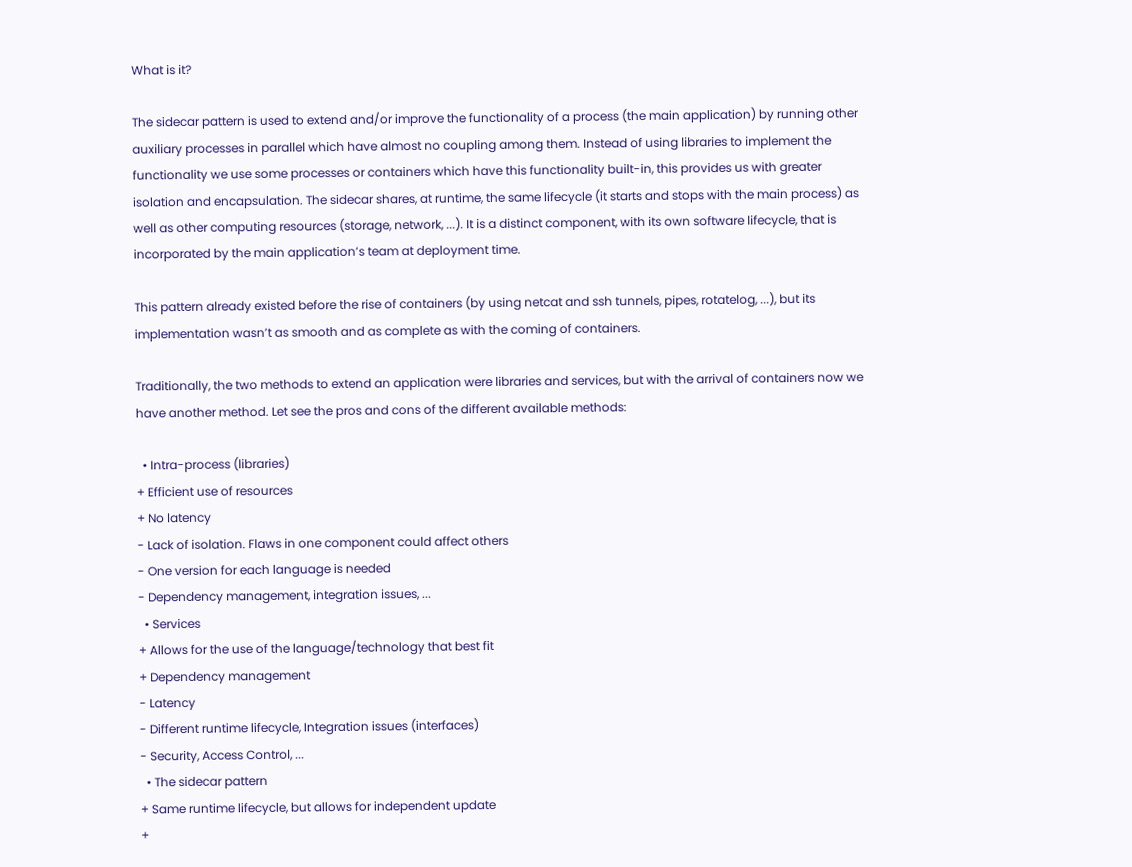What is it?

The sidecar pattern is used to extend and/or improve the functionality of a process (the main application) by running other auxiliary processes in parallel which have almost no coupling among them. Instead of using libraries to implement the functionality we use some processes or containers which have this functionality built-in, this provides us with greater isolation and encapsulation. The sidecar shares, at runtime, the same lifecycle (it starts and stops with the main process) as well as other computing resources (storage, network, ...). It is a distinct component, with its own software lifecycle, that is incorporated by the main application’s team at deployment time.

This pattern already existed before the rise of containers (by using netcat and ssh tunnels, pipes, rotatelog, ...), but its implementation wasn’t as smooth and as complete as with the coming of containers.

Traditionally, the two methods to extend an application were libraries and services, but with the arrival of containers now we have another method. Let see the pros and cons of the different available methods:

  • Intra-process (libraries)
+ Efficient use of resources
+ No latency
- Lack of isolation. Flaws in one component could affect others
- One version for each language is needed
- Dependency management, integration issues, ...
  • Services
+ Allows for the use of the language/technology that best fit
+ Dependency management
- Latency
- Different runtime lifecycle, Integration issues (interfaces)
- Security, Access Control, ...
  • The sidecar pattern
+ Same runtime lifecycle, but allows for independent update
+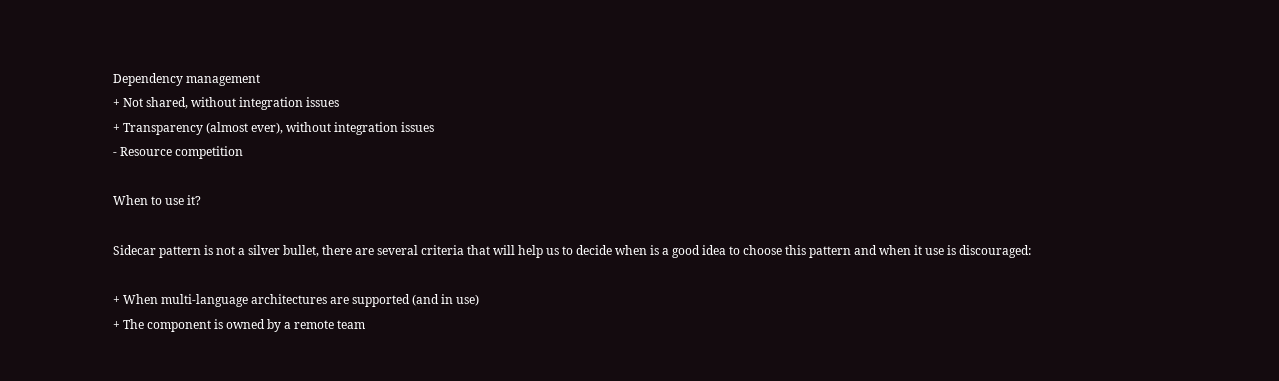Dependency management
+ Not shared, without integration issues
+ Transparency (almost ever), without integration issues
- Resource competition

When to use it?

Sidecar pattern is not a silver bullet, there are several criteria that will help us to decide when is a good idea to choose this pattern and when it use is discouraged:

+ When multi-language architectures are supported (and in use)
+ The component is owned by a remote team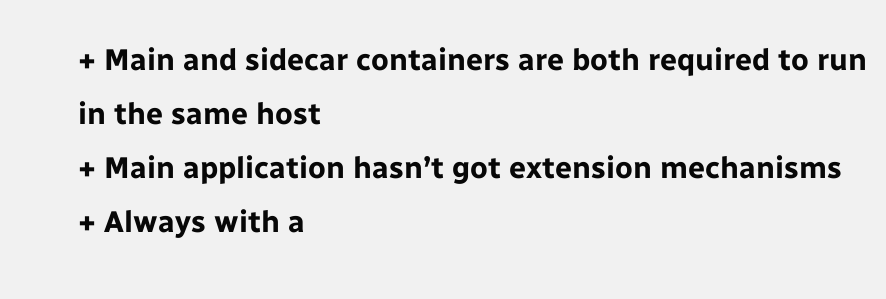+ Main and sidecar containers are both required to run in the same host
+ Main application hasn’t got extension mechanisms
+ Always with a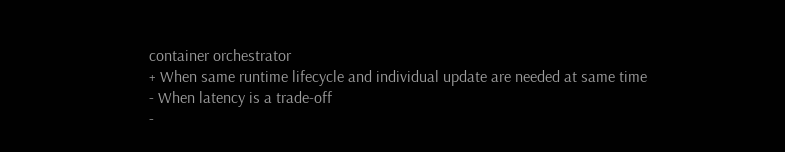container orchestrator
+ When same runtime lifecycle and individual update are needed at same time
- When latency is a trade-off
-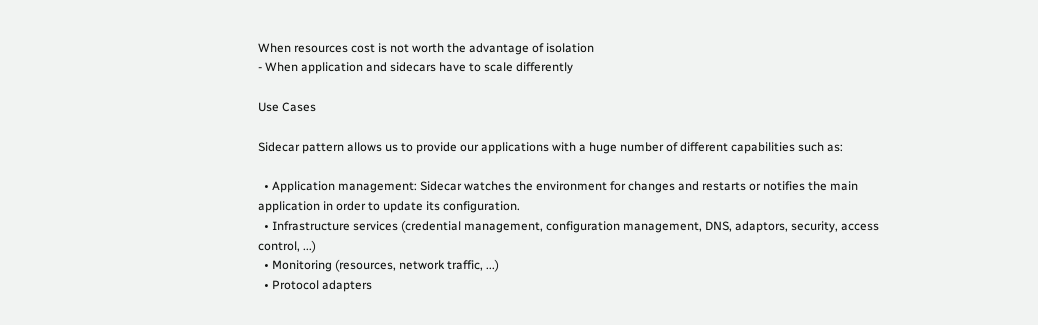When resources cost is not worth the advantage of isolation
- When application and sidecars have to scale differently

Use Cases

Sidecar pattern allows us to provide our applications with a huge number of different capabilities such as:

  • Application management: Sidecar watches the environment for changes and restarts or notifies the main application in order to update its configuration.
  • Infrastructure services (credential management, configuration management, DNS, adaptors, security, access control, ...)
  • Monitoring (resources, network traffic, ...)
  • Protocol adapters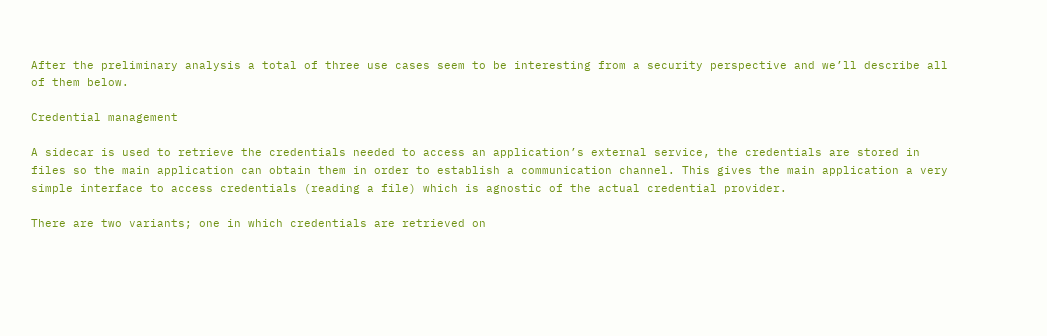After the preliminary analysis a total of three use cases seem to be interesting from a security perspective and we’ll describe all of them below.

Credential management

A sidecar is used to retrieve the credentials needed to access an application’s external service, the credentials are stored in files so the main application can obtain them in order to establish a communication channel. This gives the main application a very simple interface to access credentials (reading a file) which is agnostic of the actual credential provider.

There are two variants; one in which credentials are retrieved on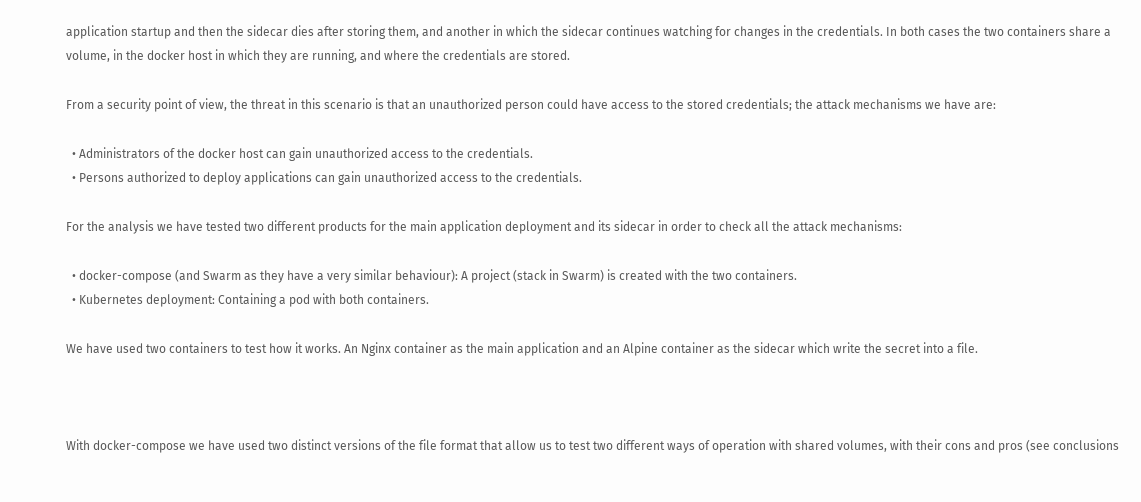application startup and then the sidecar dies after storing them, and another in which the sidecar continues watching for changes in the credentials. In both cases the two containers share a volume, in the docker host in which they are running, and where the credentials are stored.

From a security point of view, the threat in this scenario is that an unauthorized person could have access to the stored credentials; the attack mechanisms we have are:

  • Administrators of the docker host can gain unauthorized access to the credentials.
  • Persons authorized to deploy applications can gain unauthorized access to the credentials.

For the analysis we have tested two different products for the main application deployment and its sidecar in order to check all the attack mechanisms:

  • docker-compose (and Swarm as they have a very similar behaviour): A project (stack in Swarm) is created with the two containers.
  • Kubernetes deployment: Containing a pod with both containers.

We have used two containers to test how it works. An Nginx container as the main application and an Alpine container as the sidecar which write the secret into a file.



With docker-compose we have used two distinct versions of the file format that allow us to test two different ways of operation with shared volumes, with their cons and pros (see conclusions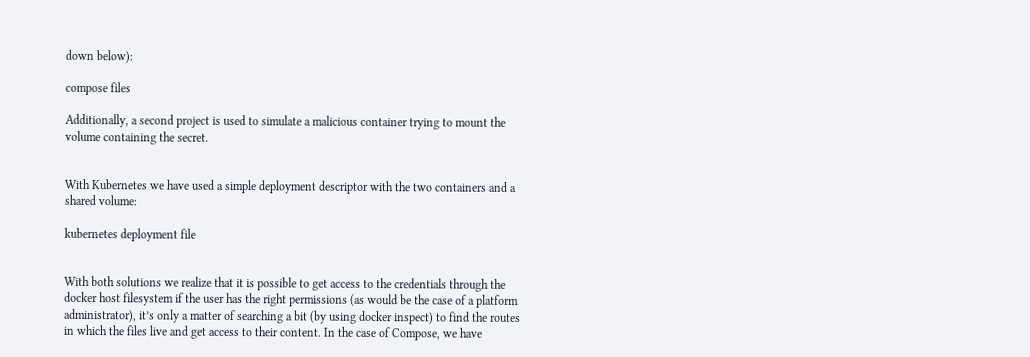down below):

compose files

Additionally, a second project is used to simulate a malicious container trying to mount the volume containing the secret.


With Kubernetes we have used a simple deployment descriptor with the two containers and a shared volume:

kubernetes deployment file


With both solutions we realize that it is possible to get access to the credentials through the docker host filesystem if the user has the right permissions (as would be the case of a platform administrator), it’s only a matter of searching a bit (by using docker inspect) to find the routes in which the files live and get access to their content. In the case of Compose, we have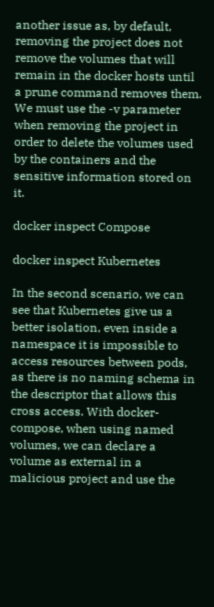another issue as, by default, removing the project does not remove the volumes that will remain in the docker hosts until a prune command removes them. We must use the -v parameter when removing the project in order to delete the volumes used by the containers and the sensitive information stored on it.

docker inspect Compose

docker inspect Kubernetes

In the second scenario, we can see that Kubernetes give us a better isolation, even inside a namespace it is impossible to access resources between pods, as there is no naming schema in the descriptor that allows this cross access. With docker-compose, when using named volumes, we can declare a volume as external in a malicious project and use the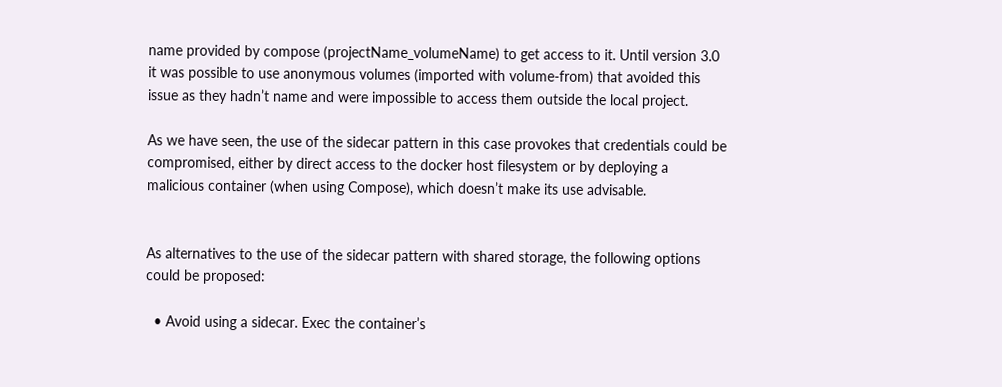name provided by compose (projectName_volumeName) to get access to it. Until version 3.0 it was possible to use anonymous volumes (imported with volume-from) that avoided this issue as they hadn’t name and were impossible to access them outside the local project.

As we have seen, the use of the sidecar pattern in this case provokes that credentials could be compromised, either by direct access to the docker host filesystem or by deploying a malicious container (when using Compose), which doesn’t make its use advisable.


As alternatives to the use of the sidecar pattern with shared storage, the following options could be proposed:

  • Avoid using a sidecar. Exec the container’s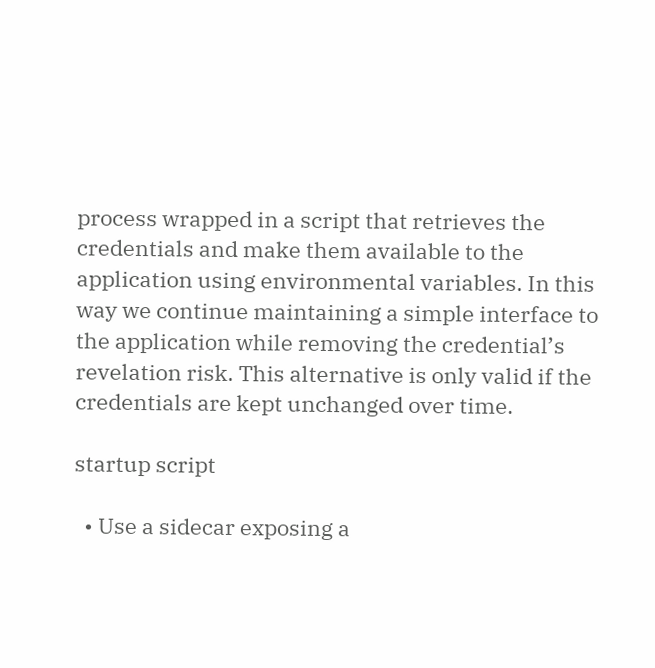process wrapped in a script that retrieves the credentials and make them available to the application using environmental variables. In this way we continue maintaining a simple interface to the application while removing the credential’s revelation risk. This alternative is only valid if the credentials are kept unchanged over time.

startup script

  • Use a sidecar exposing a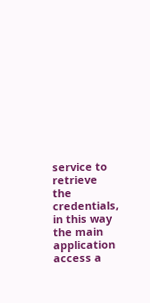service to retrieve the credentials, in this way the main application access a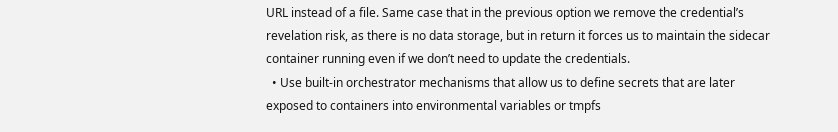URL instead of a file. Same case that in the previous option we remove the credential’s revelation risk, as there is no data storage, but in return it forces us to maintain the sidecar container running even if we don’t need to update the credentials.
  • Use built-in orchestrator mechanisms that allow us to define secrets that are later exposed to containers into environmental variables or tmpfs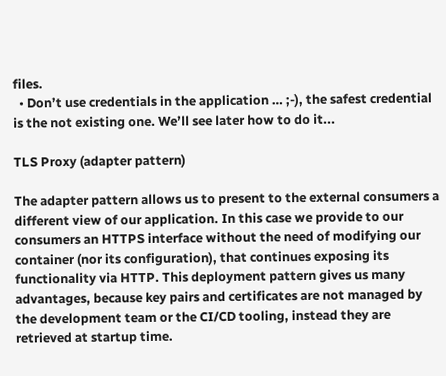files.
  • Don’t use credentials in the application … ;-), the safest credential is the not existing one. We’ll see later how to do it...

TLS Proxy (adapter pattern)

The adapter pattern allows us to present to the external consumers a different view of our application. In this case we provide to our consumers an HTTPS interface without the need of modifying our container (nor its configuration), that continues exposing its functionality via HTTP. This deployment pattern gives us many advantages, because key pairs and certificates are not managed by the development team or the CI/CD tooling, instead they are retrieved at startup time.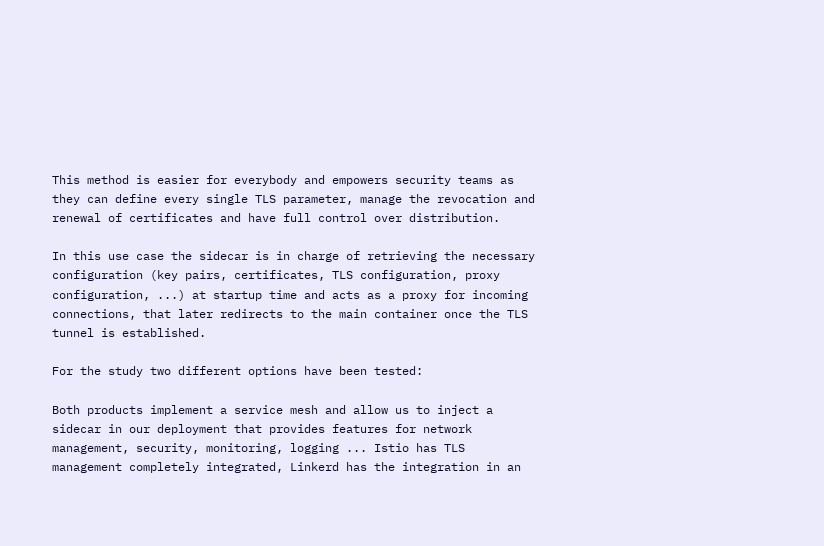This method is easier for everybody and empowers security teams as they can define every single TLS parameter, manage the revocation and renewal of certificates and have full control over distribution.

In this use case the sidecar is in charge of retrieving the necessary configuration (key pairs, certificates, TLS configuration, proxy configuration, ...) at startup time and acts as a proxy for incoming connections, that later redirects to the main container once the TLS tunnel is established.

For the study two different options have been tested:

Both products implement a service mesh and allow us to inject a sidecar in our deployment that provides features for network management, security, monitoring, logging ... Istio has TLS management completely integrated, Linkerd has the integration in an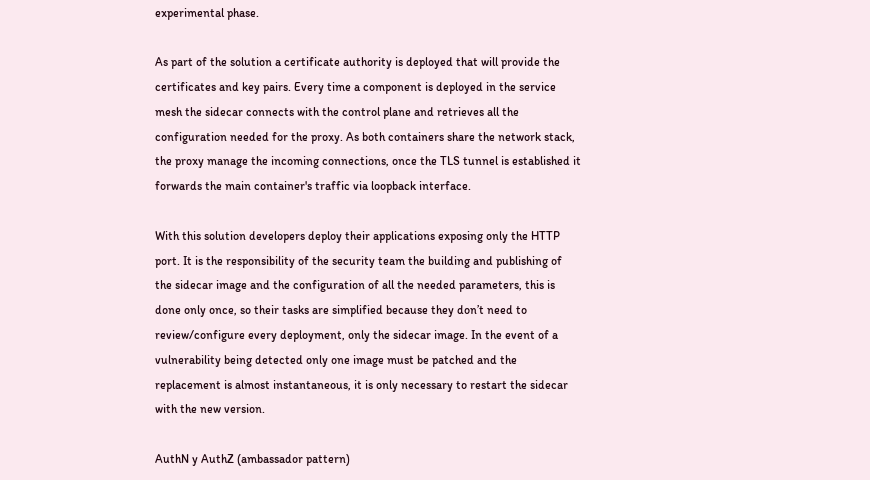experimental phase.

As part of the solution a certificate authority is deployed that will provide the certificates and key pairs. Every time a component is deployed in the service mesh the sidecar connects with the control plane and retrieves all the configuration needed for the proxy. As both containers share the network stack, the proxy manage the incoming connections, once the TLS tunnel is established it forwards the main container's traffic via loopback interface.

With this solution developers deploy their applications exposing only the HTTP port. It is the responsibility of the security team the building and publishing of the sidecar image and the configuration of all the needed parameters, this is done only once, so their tasks are simplified because they don’t need to review/configure every deployment, only the sidecar image. In the event of a vulnerability being detected only one image must be patched and the replacement is almost instantaneous, it is only necessary to restart the sidecar with the new version.

AuthN y AuthZ (ambassador pattern)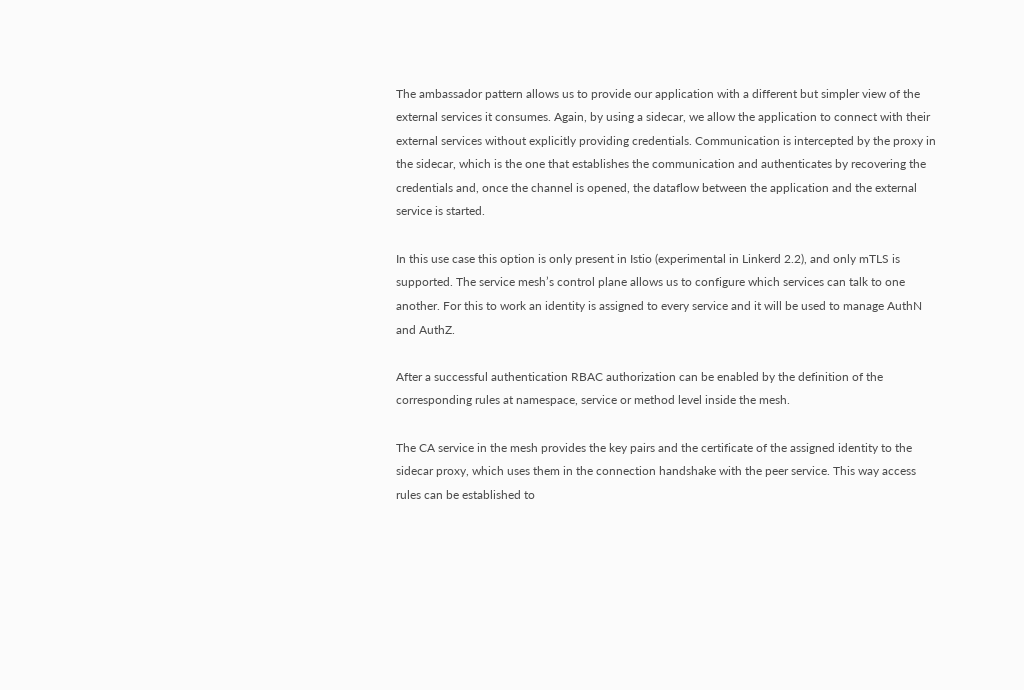The ambassador pattern allows us to provide our application with a different but simpler view of the external services it consumes. Again, by using a sidecar, we allow the application to connect with their external services without explicitly providing credentials. Communication is intercepted by the proxy in the sidecar, which is the one that establishes the communication and authenticates by recovering the credentials and, once the channel is opened, the dataflow between the application and the external service is started.

In this use case this option is only present in Istio (experimental in Linkerd 2.2), and only mTLS is supported. The service mesh’s control plane allows us to configure which services can talk to one another. For this to work an identity is assigned to every service and it will be used to manage AuthN and AuthZ.

After a successful authentication RBAC authorization can be enabled by the definition of the corresponding rules at namespace, service or method level inside the mesh.

The CA service in the mesh provides the key pairs and the certificate of the assigned identity to the sidecar proxy, which uses them in the connection handshake with the peer service. This way access rules can be established to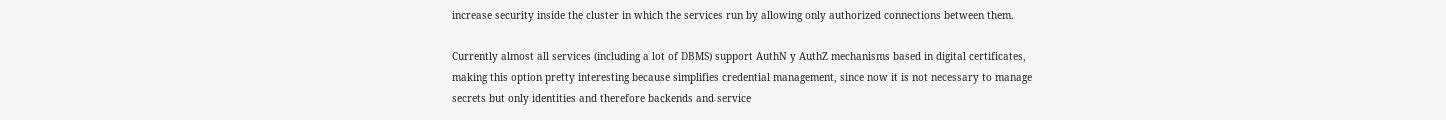increase security inside the cluster in which the services run by allowing only authorized connections between them.

Currently almost all services (including a lot of DBMS) support AuthN y AuthZ mechanisms based in digital certificates, making this option pretty interesting because simplifies credential management, since now it is not necessary to manage secrets but only identities and therefore backends and service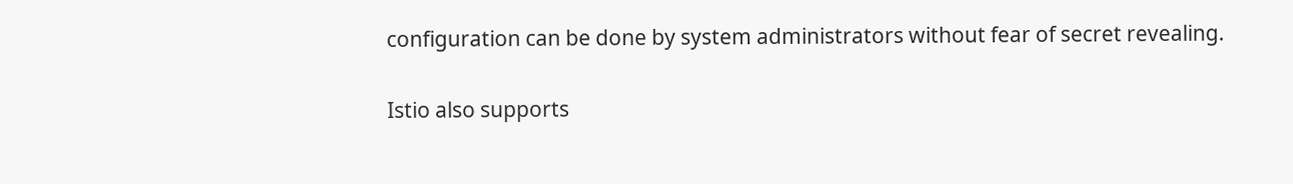configuration can be done by system administrators without fear of secret revealing.

Istio also supports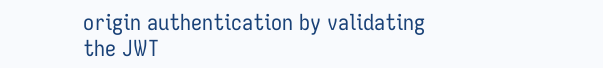origin authentication by validating the JWT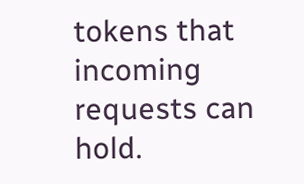tokens that incoming requests can hold.